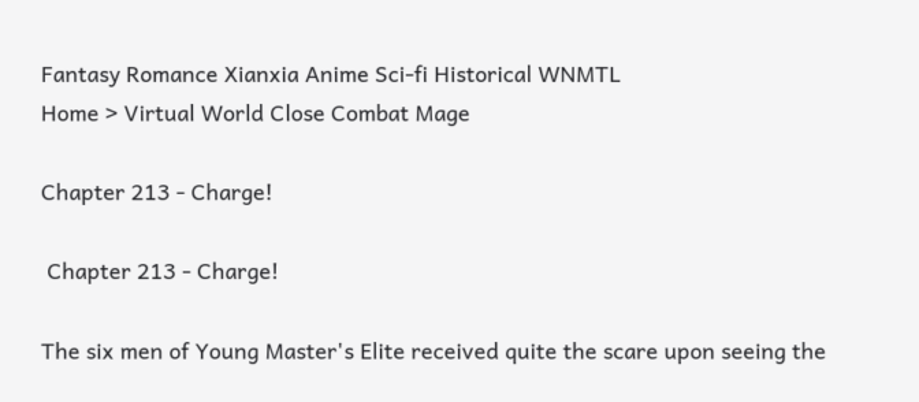Fantasy Romance Xianxia Anime Sci-fi Historical WNMTL
Home > Virtual World Close Combat Mage

Chapter 213 - Charge!

 Chapter 213 - Charge!

The six men of Young Master's Elite received quite the scare upon seeing the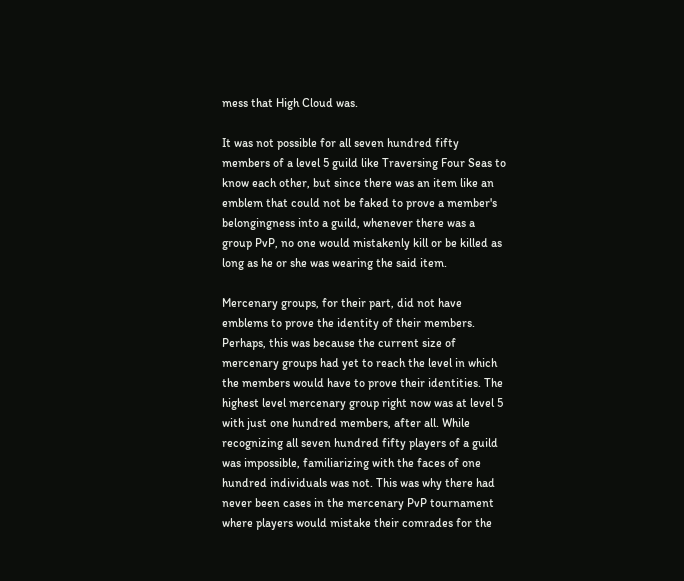mess that High Cloud was.

It was not possible for all seven hundred fifty members of a level 5 guild like Traversing Four Seas to know each other, but since there was an item like an emblem that could not be faked to prove a member's belongingness into a guild, whenever there was a group PvP, no one would mistakenly kill or be killed as long as he or she was wearing the said item.

Mercenary groups, for their part, did not have emblems to prove the identity of their members. Perhaps, this was because the current size of mercenary groups had yet to reach the level in which the members would have to prove their identities. The highest level mercenary group right now was at level 5 with just one hundred members, after all. While recognizing all seven hundred fifty players of a guild was impossible, familiarizing with the faces of one hundred individuals was not. This was why there had never been cases in the mercenary PvP tournament where players would mistake their comrades for the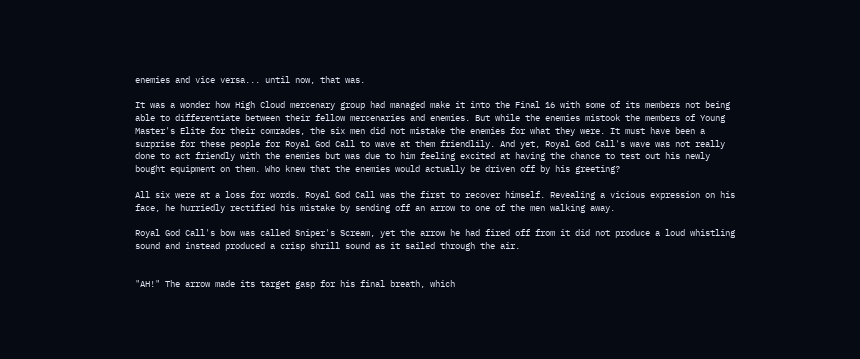enemies and vice versa... until now, that was.

It was a wonder how High Cloud mercenary group had managed make it into the Final 16 with some of its members not being able to differentiate between their fellow mercenaries and enemies. But while the enemies mistook the members of Young Master's Elite for their comrades, the six men did not mistake the enemies for what they were. It must have been a surprise for these people for Royal God Call to wave at them friendlily. And yet, Royal God Call's wave was not really done to act friendly with the enemies but was due to him feeling excited at having the chance to test out his newly bought equipment on them. Who knew that the enemies would actually be driven off by his greeting?

All six were at a loss for words. Royal God Call was the first to recover himself. Revealing a vicious expression on his face, he hurriedly rectified his mistake by sending off an arrow to one of the men walking away.

Royal God Call's bow was called Sniper's Scream, yet the arrow he had fired off from it did not produce a loud whistling sound and instead produced a crisp shrill sound as it sailed through the air.


"AH!" The arrow made its target gasp for his final breath, which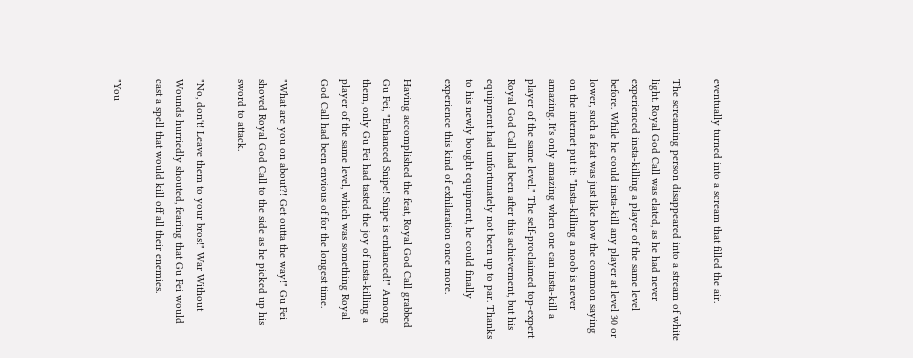eventually turned into a scream that filled the air.

The screaming person disappeared into a stream of white light. Royal God Call was elated, as he had never experienced insta-killing a player of the same level before. While he could insta-kill any player at level 30 or lower, such a feat was just like how the common saying on the internet put it: "Insta-killing a noob is never amazing. It's only amazing when one can insta-kill a player of the same level." The self-proclaimed top-expert Royal God Call had been after this achievement, but his equipment had unfortunately not been up to par. Thanks to his newly bought equipment, he could finally experience this kind of exhilaration once more.

Having accomplished the feat, Royal God Call grabbed Gu Fei, "Enhanced Snipe! Snipe is enhanced!" Among them, only Gu Fei had tasted the joy of insta-killing a player of the same level, which was something Royal God Call had been envious of for the longest time.

"What are you on about?! Get outta the way!" Gu Fei shoved Royal God Call to the side as he picked up his sword to attack.

"No, don't! Leave them to your bros!" War Without Wounds hurriedly shouted, fearing that Gu Fei would cast a spell that would kill off all their enemies.

"You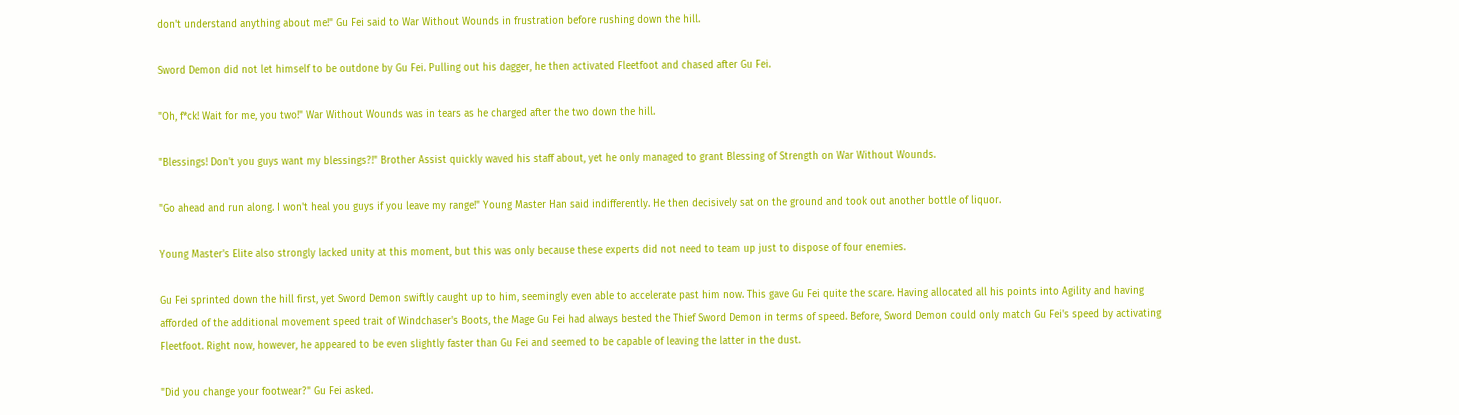don't understand anything about me!" Gu Fei said to War Without Wounds in frustration before rushing down the hill.

Sword Demon did not let himself to be outdone by Gu Fei. Pulling out his dagger, he then activated Fleetfoot and chased after Gu Fei.

"Oh, f*ck! Wait for me, you two!" War Without Wounds was in tears as he charged after the two down the hill.

"Blessings! Don't you guys want my blessings?!" Brother Assist quickly waved his staff about, yet he only managed to grant Blessing of Strength on War Without Wounds.

"Go ahead and run along. I won't heal you guys if you leave my range!" Young Master Han said indifferently. He then decisively sat on the ground and took out another bottle of liquor.

Young Master's Elite also strongly lacked unity at this moment, but this was only because these experts did not need to team up just to dispose of four enemies.

Gu Fei sprinted down the hill first, yet Sword Demon swiftly caught up to him, seemingly even able to accelerate past him now. This gave Gu Fei quite the scare. Having allocated all his points into Agility and having afforded of the additional movement speed trait of Windchaser's Boots, the Mage Gu Fei had always bested the Thief Sword Demon in terms of speed. Before, Sword Demon could only match Gu Fei's speed by activating Fleetfoot. Right now, however, he appeared to be even slightly faster than Gu Fei and seemed to be capable of leaving the latter in the dust.

"Did you change your footwear?" Gu Fei asked.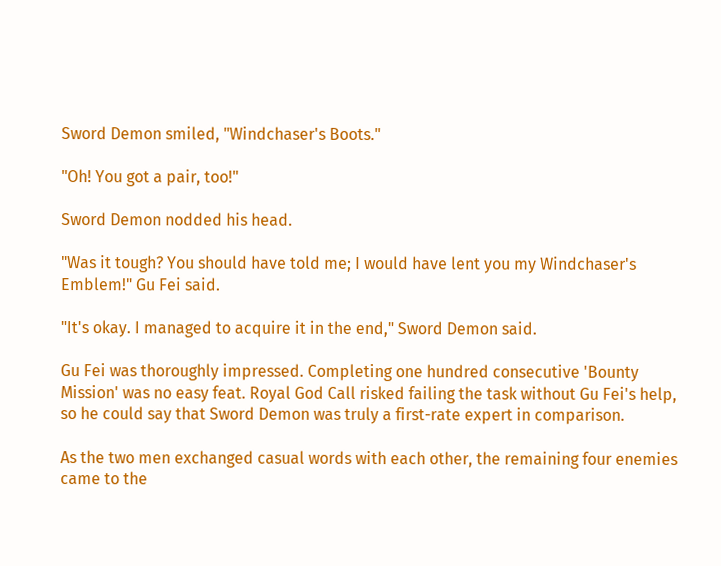Sword Demon smiled, "Windchaser's Boots."

"Oh! You got a pair, too!"

Sword Demon nodded his head.

"Was it tough? You should have told me; I would have lent you my Windchaser's Emblem!" Gu Fei said.

"It's okay. I managed to acquire it in the end," Sword Demon said.

Gu Fei was thoroughly impressed. Completing one hundred consecutive 'Bounty Mission' was no easy feat. Royal God Call risked failing the task without Gu Fei's help, so he could say that Sword Demon was truly a first-rate expert in comparison.

As the two men exchanged casual words with each other, the remaining four enemies came to the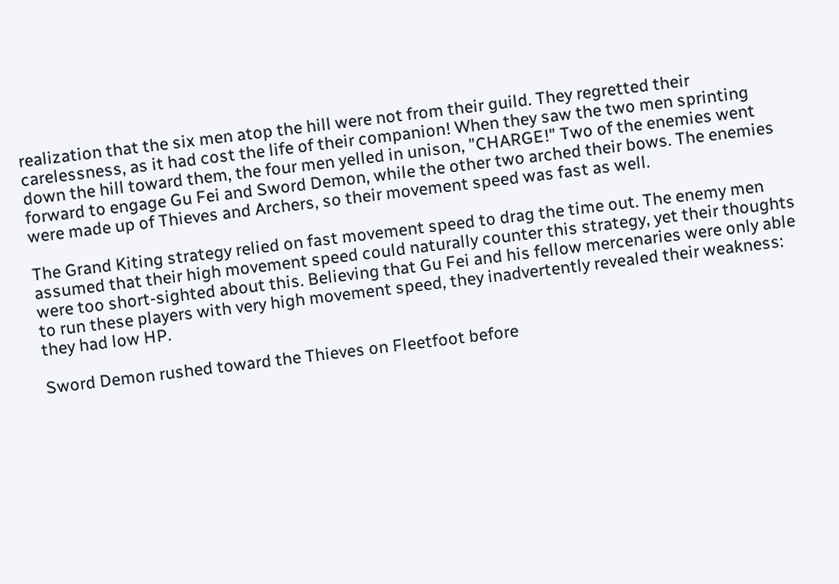realization that the six men atop the hill were not from their guild. They regretted their carelessness, as it had cost the life of their companion! When they saw the two men sprinting down the hill toward them, the four men yelled in unison, "CHARGE!" Two of the enemies went forward to engage Gu Fei and Sword Demon, while the other two arched their bows. The enemies were made up of Thieves and Archers, so their movement speed was fast as well.

The Grand Kiting strategy relied on fast movement speed to drag the time out. The enemy men assumed that their high movement speed could naturally counter this strategy, yet their thoughts were too short-sighted about this. Believing that Gu Fei and his fellow mercenaries were only able to run these players with very high movement speed, they inadvertently revealed their weakness: they had low HP.

Sword Demon rushed toward the Thieves on Fleetfoot before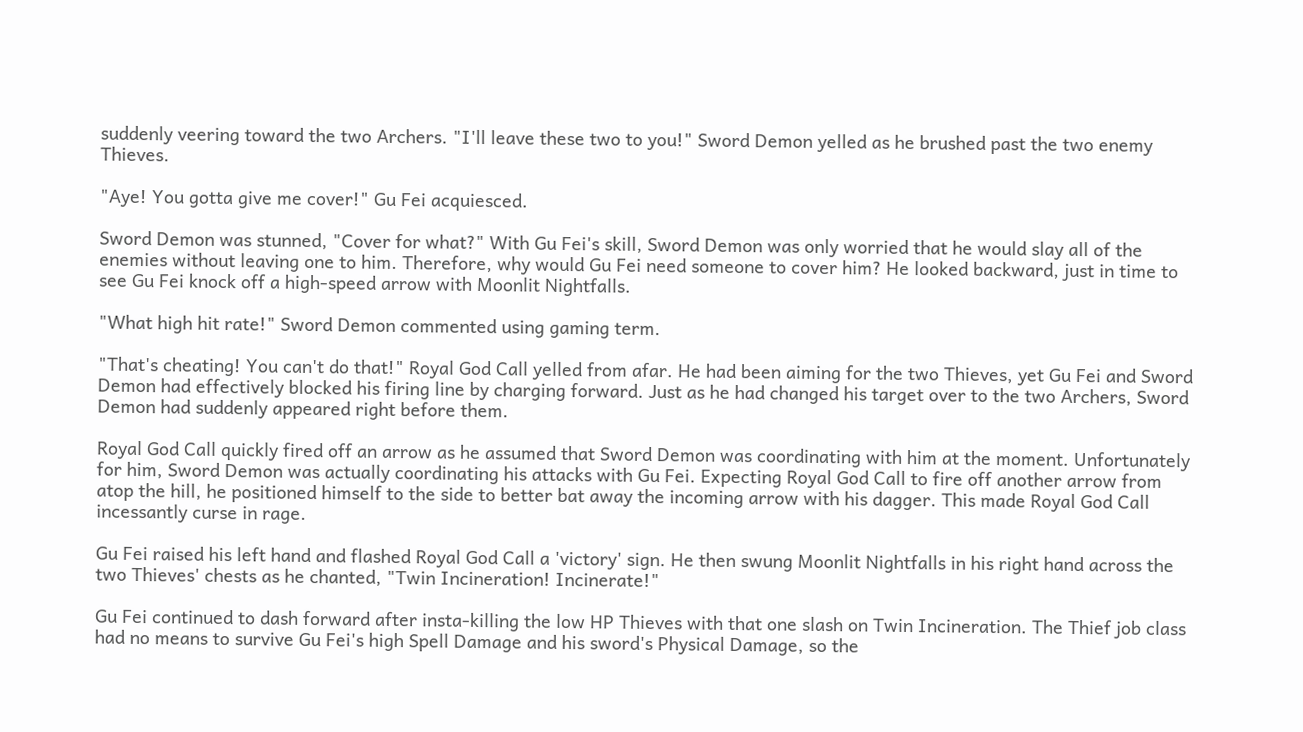suddenly veering toward the two Archers. "I'll leave these two to you!" Sword Demon yelled as he brushed past the two enemy Thieves.

"Aye! You gotta give me cover!" Gu Fei acquiesced.

Sword Demon was stunned, "Cover for what?" With Gu Fei's skill, Sword Demon was only worried that he would slay all of the enemies without leaving one to him. Therefore, why would Gu Fei need someone to cover him? He looked backward, just in time to see Gu Fei knock off a high-speed arrow with Moonlit Nightfalls.

"What high hit rate!" Sword Demon commented using gaming term.

"That's cheating! You can't do that!" Royal God Call yelled from afar. He had been aiming for the two Thieves, yet Gu Fei and Sword Demon had effectively blocked his firing line by charging forward. Just as he had changed his target over to the two Archers, Sword Demon had suddenly appeared right before them.

Royal God Call quickly fired off an arrow as he assumed that Sword Demon was coordinating with him at the moment. Unfortunately for him, Sword Demon was actually coordinating his attacks with Gu Fei. Expecting Royal God Call to fire off another arrow from atop the hill, he positioned himself to the side to better bat away the incoming arrow with his dagger. This made Royal God Call incessantly curse in rage.

Gu Fei raised his left hand and flashed Royal God Call a 'victory' sign. He then swung Moonlit Nightfalls in his right hand across the two Thieves' chests as he chanted, "Twin Incineration! Incinerate!"

Gu Fei continued to dash forward after insta-killing the low HP Thieves with that one slash on Twin Incineration. The Thief job class had no means to survive Gu Fei's high Spell Damage and his sword's Physical Damage, so the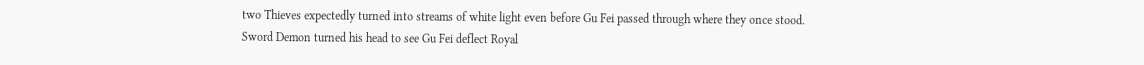two Thieves expectedly turned into streams of white light even before Gu Fei passed through where they once stood. Sword Demon turned his head to see Gu Fei deflect Royal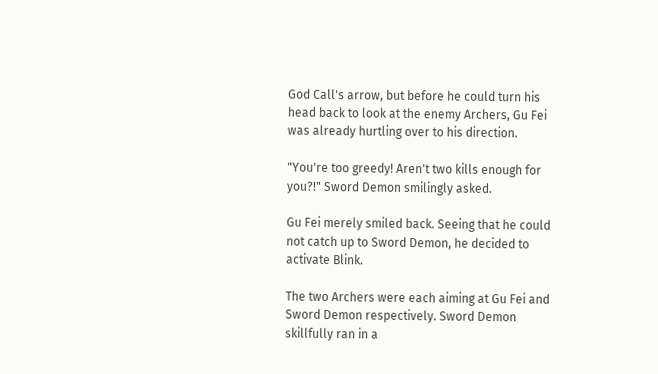God Call's arrow, but before he could turn his head back to look at the enemy Archers, Gu Fei was already hurtling over to his direction.

"You're too greedy! Aren't two kills enough for you?!" Sword Demon smilingly asked.

Gu Fei merely smiled back. Seeing that he could not catch up to Sword Demon, he decided to activate Blink.

The two Archers were each aiming at Gu Fei and Sword Demon respectively. Sword Demon skillfully ran in a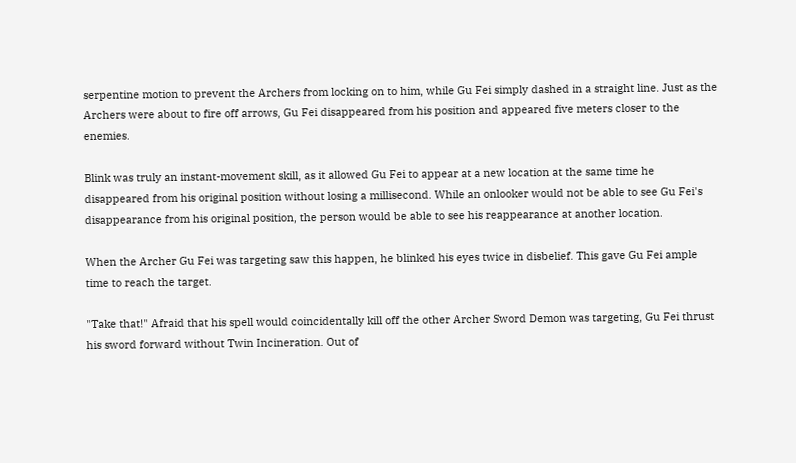serpentine motion to prevent the Archers from locking on to him, while Gu Fei simply dashed in a straight line. Just as the Archers were about to fire off arrows, Gu Fei disappeared from his position and appeared five meters closer to the enemies.

Blink was truly an instant-movement skill, as it allowed Gu Fei to appear at a new location at the same time he disappeared from his original position without losing a millisecond. While an onlooker would not be able to see Gu Fei's disappearance from his original position, the person would be able to see his reappearance at another location.

When the Archer Gu Fei was targeting saw this happen, he blinked his eyes twice in disbelief. This gave Gu Fei ample time to reach the target.

"Take that!" Afraid that his spell would coincidentally kill off the other Archer Sword Demon was targeting, Gu Fei thrust his sword forward without Twin Incineration. Out of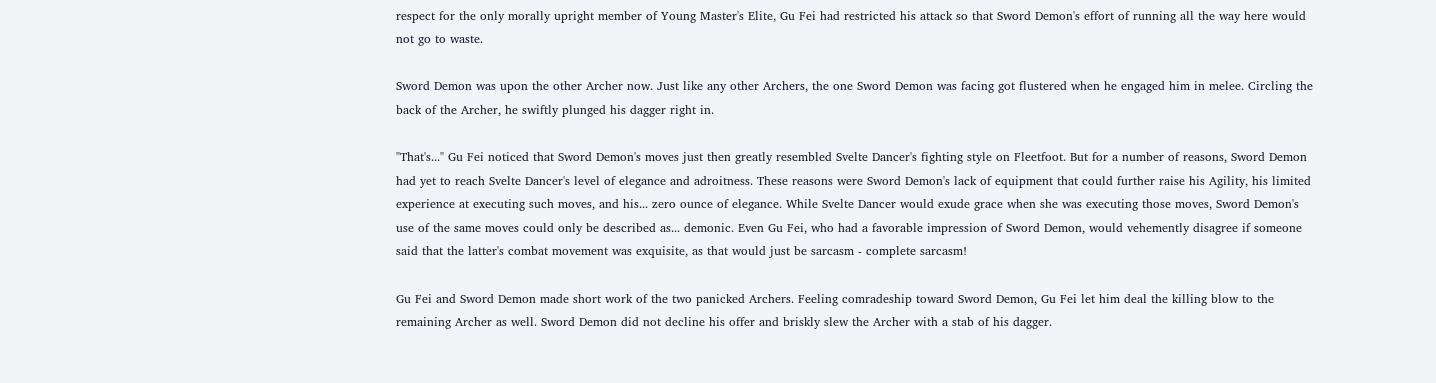respect for the only morally upright member of Young Master's Elite, Gu Fei had restricted his attack so that Sword Demon's effort of running all the way here would not go to waste.

Sword Demon was upon the other Archer now. Just like any other Archers, the one Sword Demon was facing got flustered when he engaged him in melee. Circling the back of the Archer, he swiftly plunged his dagger right in.

"That's..." Gu Fei noticed that Sword Demon's moves just then greatly resembled Svelte Dancer's fighting style on Fleetfoot. But for a number of reasons, Sword Demon had yet to reach Svelte Dancer's level of elegance and adroitness. These reasons were Sword Demon's lack of equipment that could further raise his Agility, his limited experience at executing such moves, and his... zero ounce of elegance. While Svelte Dancer would exude grace when she was executing those moves, Sword Demon's use of the same moves could only be described as... demonic. Even Gu Fei, who had a favorable impression of Sword Demon, would vehemently disagree if someone said that the latter's combat movement was exquisite, as that would just be sarcasm - complete sarcasm!

Gu Fei and Sword Demon made short work of the two panicked Archers. Feeling comradeship toward Sword Demon, Gu Fei let him deal the killing blow to the remaining Archer as well. Sword Demon did not decline his offer and briskly slew the Archer with a stab of his dagger.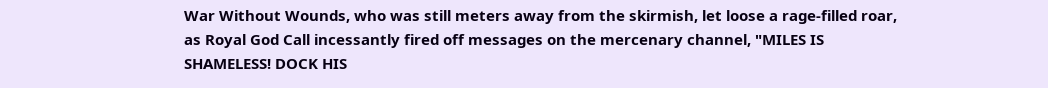War Without Wounds, who was still meters away from the skirmish, let loose a rage-filled roar, as Royal God Call incessantly fired off messages on the mercenary channel, "MILES IS SHAMELESS! DOCK HIS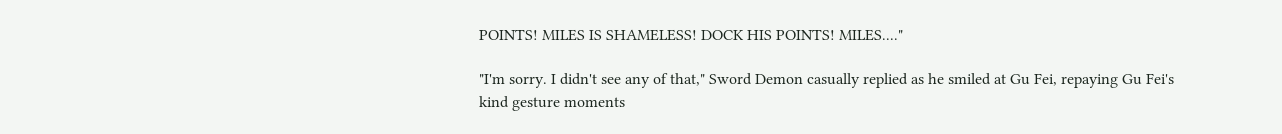POINTS! MILES IS SHAMELESS! DOCK HIS POINTS! MILES...."

"I'm sorry. I didn't see any of that," Sword Demon casually replied as he smiled at Gu Fei, repaying Gu Fei's kind gesture moments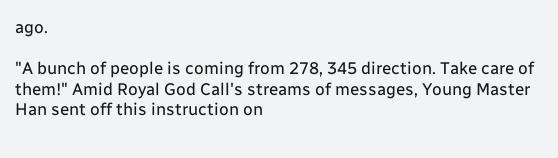ago.

"A bunch of people is coming from 278, 345 direction. Take care of them!" Amid Royal God Call's streams of messages, Young Master Han sent off this instruction on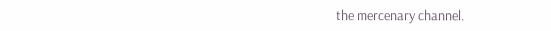the mercenary channel.